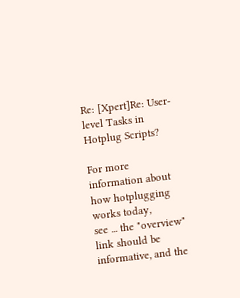Re: [Xpert]Re: User-level Tasks in Hotplug Scripts?

For more information about how hotplugging works today,
see ... the "overview"
link should be informative, and the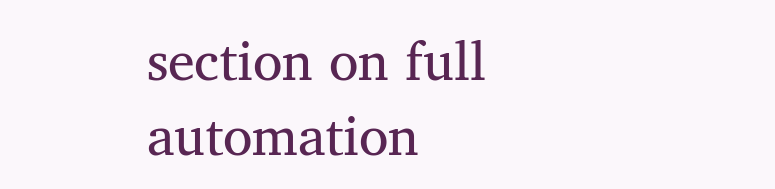section on full automation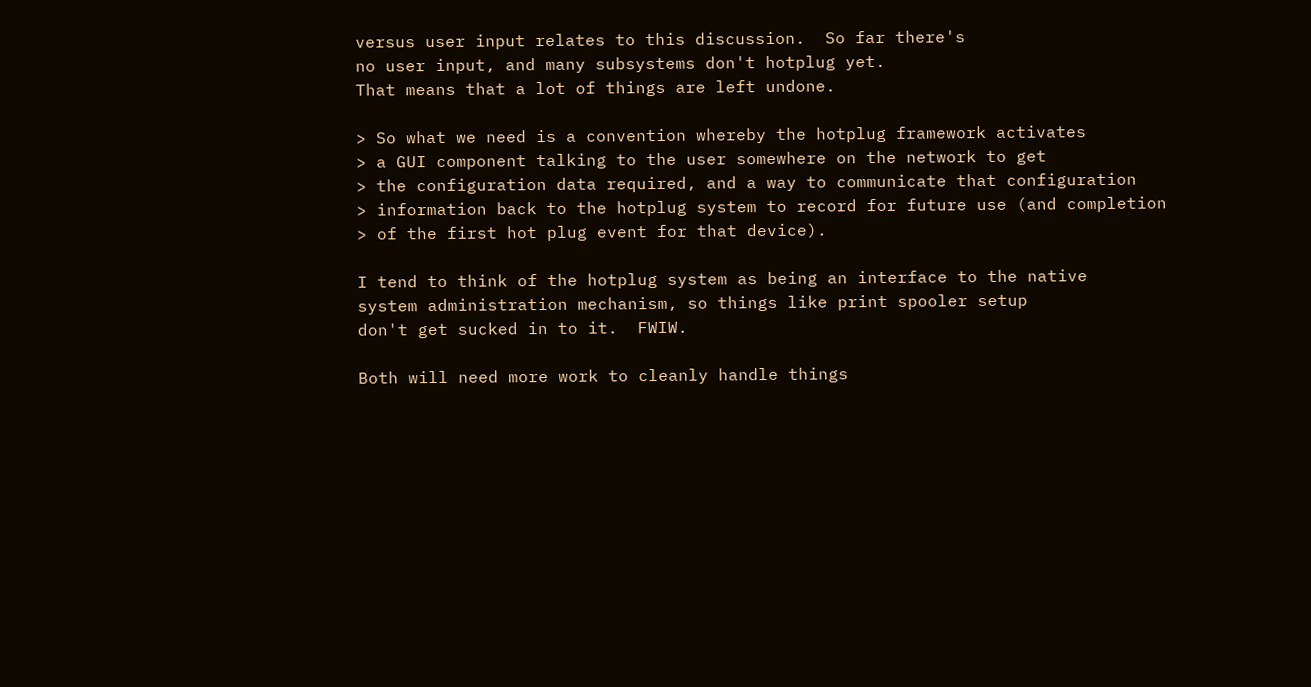versus user input relates to this discussion.  So far there's
no user input, and many subsystems don't hotplug yet.
That means that a lot of things are left undone.

> So what we need is a convention whereby the hotplug framework activates
> a GUI component talking to the user somewhere on the network to get
> the configuration data required, and a way to communicate that configuration
> information back to the hotplug system to record for future use (and completion
> of the first hot plug event for that device).

I tend to think of the hotplug system as being an interface to the native
system administration mechanism, so things like print spooler setup
don't get sucked in to it.  FWIW.

Both will need more work to cleanly handle things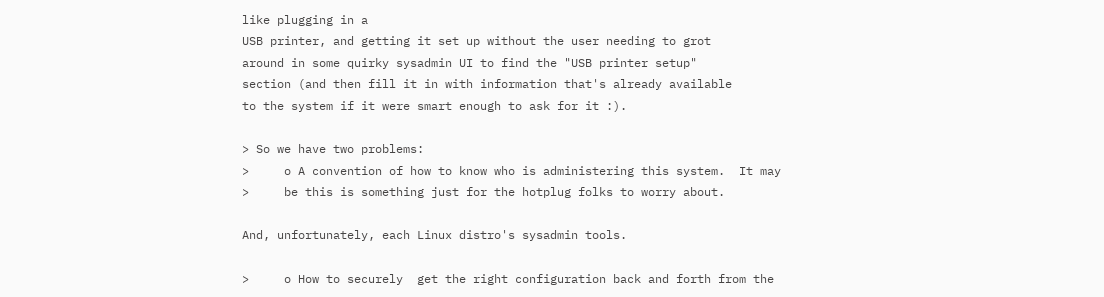like plugging in a
USB printer, and getting it set up without the user needing to grot
around in some quirky sysadmin UI to find the "USB printer setup"
section (and then fill it in with information that's already available
to the system if it were smart enough to ask for it :).

> So we have two problems:
>     o A convention of how to know who is administering this system.  It may
>     be this is something just for the hotplug folks to worry about.

And, unfortunately, each Linux distro's sysadmin tools.

>     o How to securely  get the right configuration back and forth from the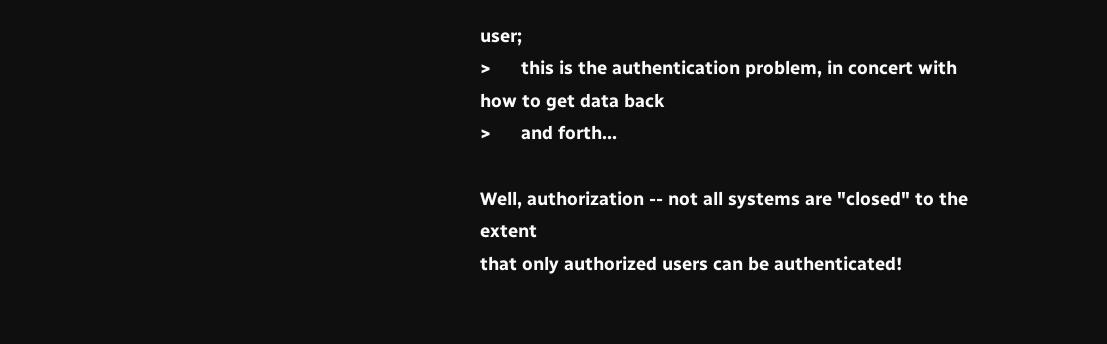user;
>      this is the authentication problem, in concert with how to get data back
>      and forth...

Well, authorization -- not all systems are "closed" to the extent
that only authorized users can be authenticated!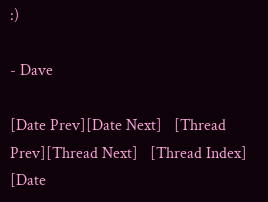:)

- Dave

[Date Prev][Date Next]   [Thread Prev][Thread Next]   [Thread Index] [Date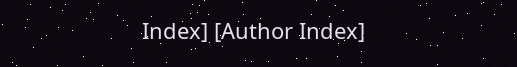Index] [Author Index]